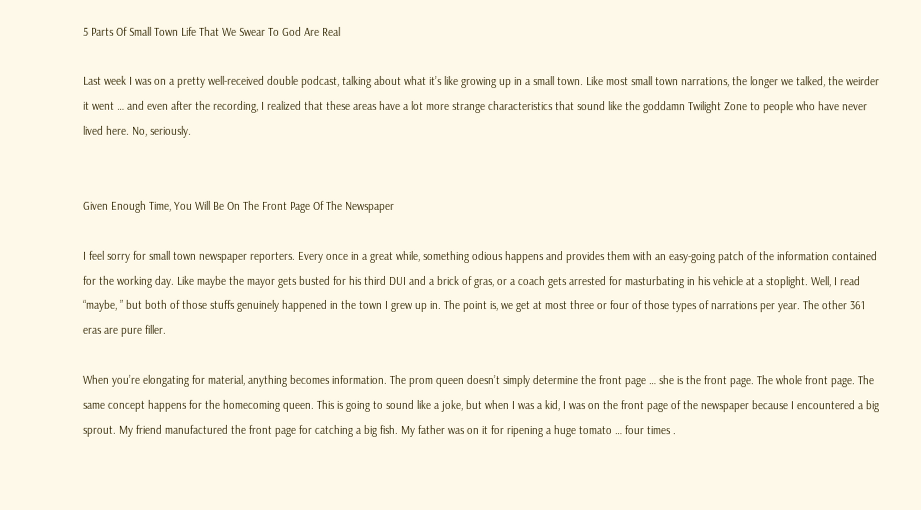5 Parts Of Small Town Life That We Swear To God Are Real

Last week I was on a pretty well-received double podcast, talking about what it’s like growing up in a small town. Like most small town narrations, the longer we talked, the weirder it went … and even after the recording, I realized that these areas have a lot more strange characteristics that sound like the goddamn Twilight Zone to people who have never lived here. No, seriously.


Given Enough Time, You Will Be On The Front Page Of The Newspaper

I feel sorry for small town newspaper reporters. Every once in a great while, something odious happens and provides them with an easy-going patch of the information contained for the working day. Like maybe the mayor gets busted for his third DUI and a brick of gras, or a coach gets arrested for masturbating in his vehicle at a stoplight. Well, I read “maybe, ” but both of those stuffs genuinely happened in the town I grew up in. The point is, we get at most three or four of those types of narrations per year. The other 361 eras are pure filler.

When you’re elongating for material, anything becomes information. The prom queen doesn’t simply determine the front page … she is the front page. The whole front page. The same concept happens for the homecoming queen. This is going to sound like a joke, but when I was a kid, I was on the front page of the newspaper because I encountered a big sprout. My friend manufactured the front page for catching a big fish. My father was on it for ripening a huge tomato … four times .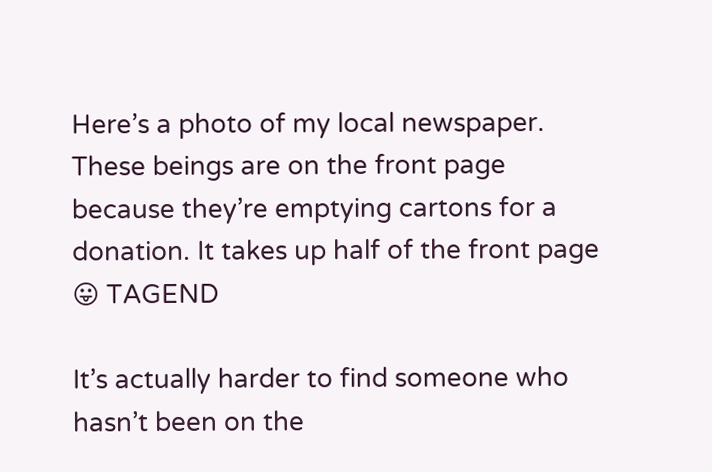Here’s a photo of my local newspaper. These beings are on the front page because they’re emptying cartons for a donation. It takes up half of the front page 😛 TAGEND

It’s actually harder to find someone who hasn’t been on the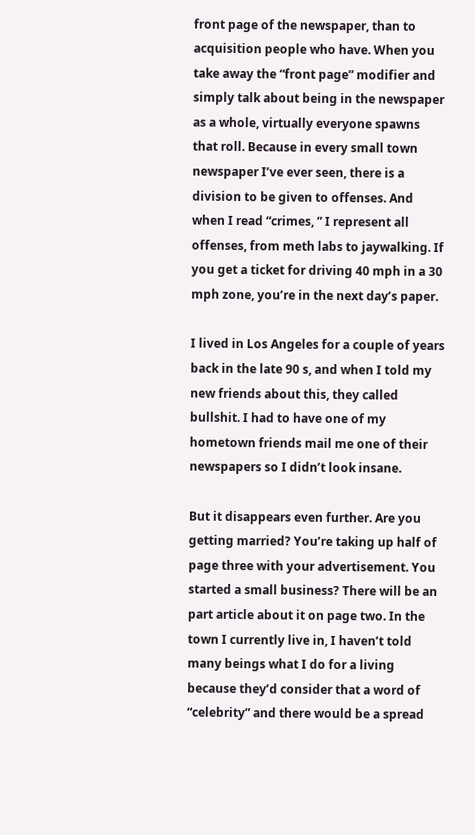front page of the newspaper, than to acquisition people who have. When you take away the “front page” modifier and simply talk about being in the newspaper as a whole, virtually everyone spawns that roll. Because in every small town newspaper I’ve ever seen, there is a division to be given to offenses. And when I read “crimes, ” I represent all offenses, from meth labs to jaywalking. If you get a ticket for driving 40 mph in a 30 mph zone, you’re in the next day’s paper.

I lived in Los Angeles for a couple of years back in the late 90 s, and when I told my new friends about this, they called bullshit. I had to have one of my hometown friends mail me one of their newspapers so I didn’t look insane.

But it disappears even further. Are you getting married? You’re taking up half of page three with your advertisement. You started a small business? There will be an part article about it on page two. In the town I currently live in, I haven’t told many beings what I do for a living because they’d consider that a word of “celebrity” and there would be a spread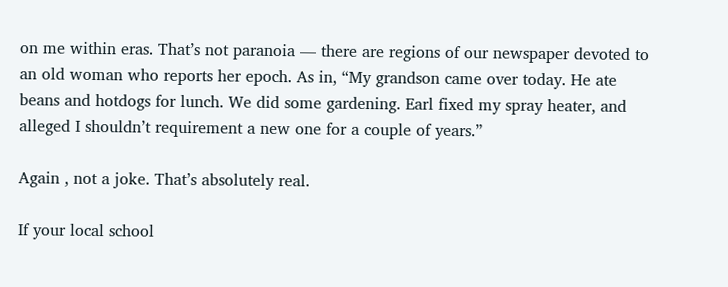on me within eras. That’s not paranoia — there are regions of our newspaper devoted to an old woman who reports her epoch. As in, “My grandson came over today. He ate beans and hotdogs for lunch. We did some gardening. Earl fixed my spray heater, and alleged I shouldn’t requirement a new one for a couple of years.”

Again , not a joke. That’s absolutely real.

If your local school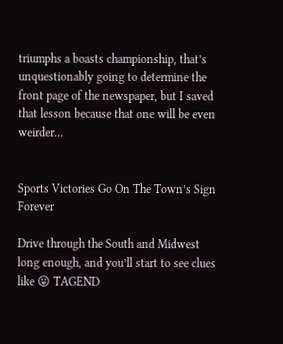triumphs a boasts championship, that’s unquestionably going to determine the front page of the newspaper, but I saved that lesson because that one will be even weirder…


Sports Victories Go On The Town’s Sign Forever

Drive through the South and Midwest long enough, and you’ll start to see clues like 😛 TAGEND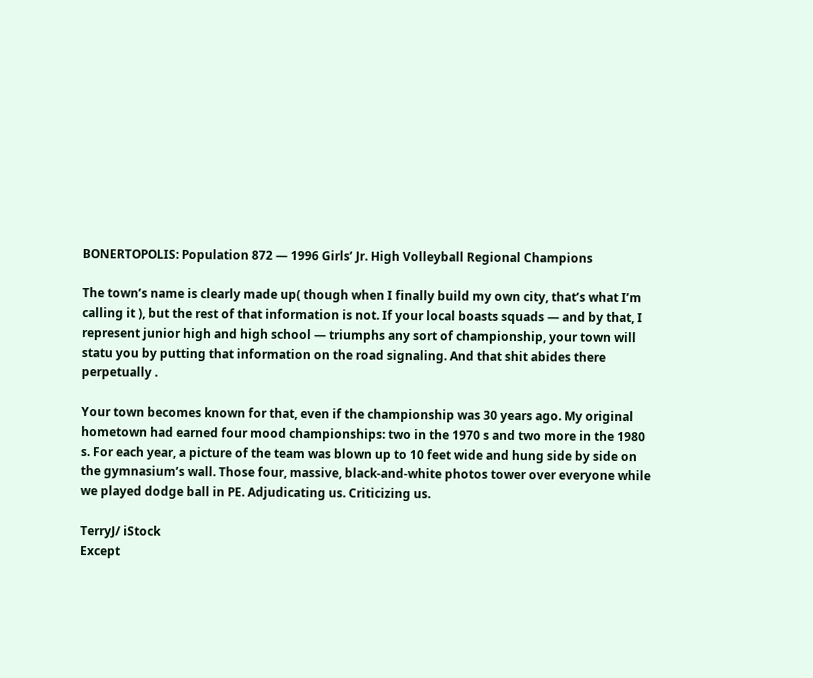BONERTOPOLIS: Population 872 — 1996 Girls’ Jr. High Volleyball Regional Champions

The town’s name is clearly made up( though when I finally build my own city, that’s what I’m calling it ), but the rest of that information is not. If your local boasts squads — and by that, I represent junior high and high school — triumphs any sort of championship, your town will statu you by putting that information on the road signaling. And that shit abides there perpetually .

Your town becomes known for that, even if the championship was 30 years ago. My original hometown had earned four mood championships: two in the 1970 s and two more in the 1980 s. For each year, a picture of the team was blown up to 10 feet wide and hung side by side on the gymnasium’s wall. Those four, massive, black-and-white photos tower over everyone while we played dodge ball in PE. Adjudicating us. Criticizing us.

TerryJ/ iStock
Except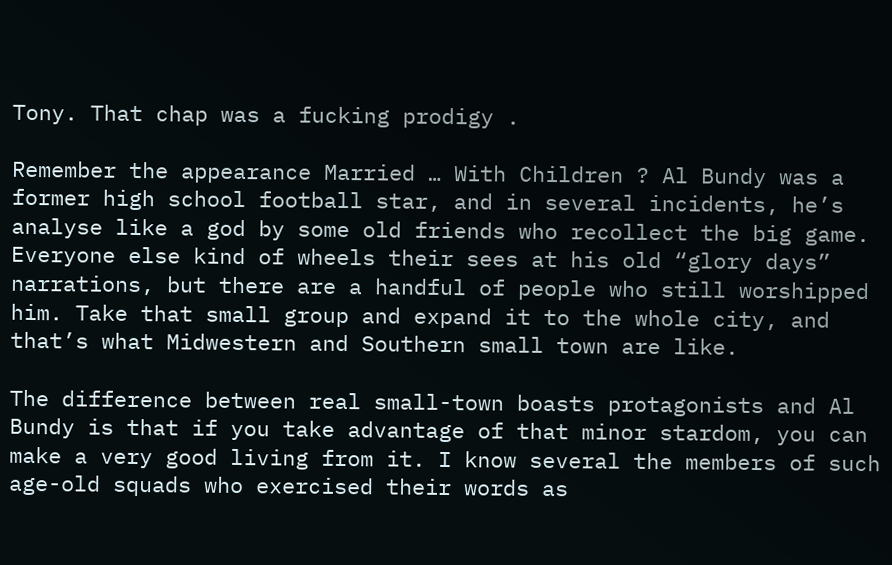Tony. That chap was a fucking prodigy .

Remember the appearance Married … With Children ? Al Bundy was a former high school football star, and in several incidents, he’s analyse like a god by some old friends who recollect the big game. Everyone else kind of wheels their sees at his old “glory days” narrations, but there are a handful of people who still worshipped him. Take that small group and expand it to the whole city, and that’s what Midwestern and Southern small town are like.

The difference between real small-town boasts protagonists and Al Bundy is that if you take advantage of that minor stardom, you can make a very good living from it. I know several the members of such age-old squads who exercised their words as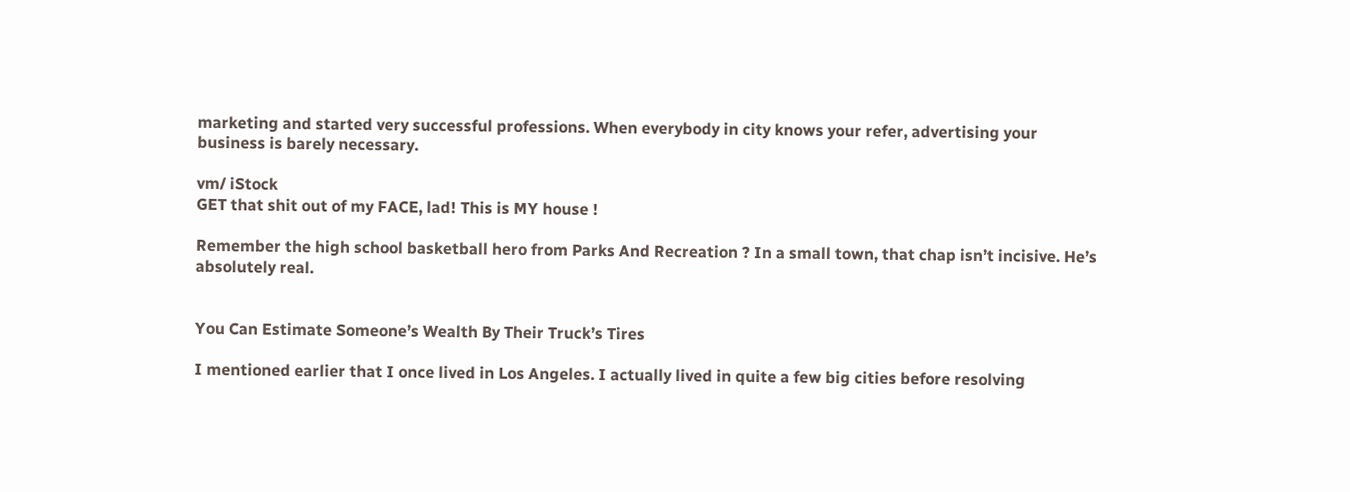marketing and started very successful professions. When everybody in city knows your refer, advertising your business is barely necessary.

vm/ iStock
GET that shit out of my FACE, lad! This is MY house !

Remember the high school basketball hero from Parks And Recreation ? In a small town, that chap isn’t incisive. He’s absolutely real.


You Can Estimate Someone’s Wealth By Their Truck’s Tires

I mentioned earlier that I once lived in Los Angeles. I actually lived in quite a few big cities before resolving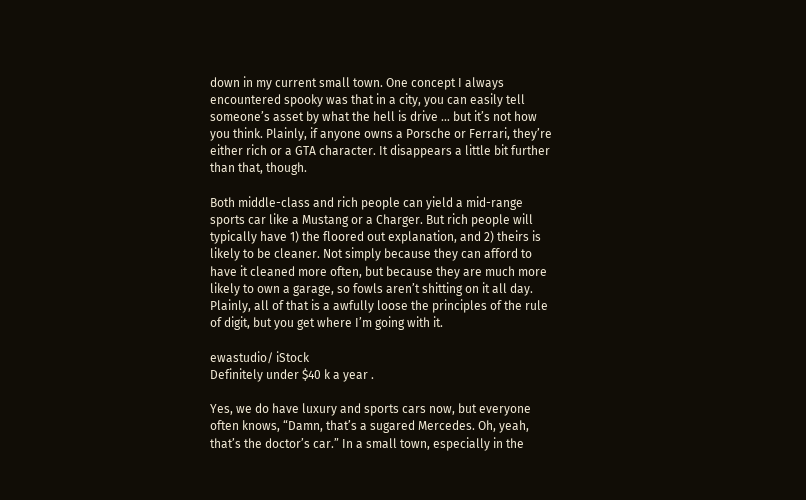down in my current small town. One concept I always encountered spooky was that in a city, you can easily tell someone’s asset by what the hell is drive … but it’s not how you think. Plainly, if anyone owns a Porsche or Ferrari, they’re either rich or a GTA character. It disappears a little bit further than that, though.

Both middle-class and rich people can yield a mid-range sports car like a Mustang or a Charger. But rich people will typically have 1) the floored out explanation, and 2) theirs is likely to be cleaner. Not simply because they can afford to have it cleaned more often, but because they are much more likely to own a garage, so fowls aren’t shitting on it all day. Plainly, all of that is a awfully loose the principles of the rule of digit, but you get where I’m going with it.

ewastudio/ iStock
Definitely under $40 k a year .

Yes, we do have luxury and sports cars now, but everyone often knows, “Damn, that’s a sugared Mercedes. Oh, yeah, that’s the doctor’s car.” In a small town, especially in the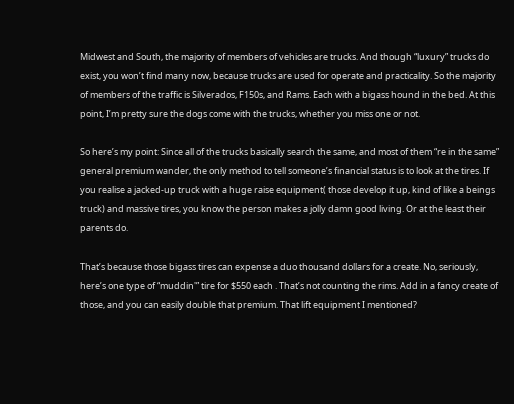Midwest and South, the majority of members of vehicles are trucks. And though “luxury” trucks do exist, you won’t find many now, because trucks are used for operate and practicality. So the majority of members of the traffic is Silverados, F150s, and Rams. Each with a bigass hound in the bed. At this point, I’m pretty sure the dogs come with the trucks, whether you miss one or not.

So here’s my point: Since all of the trucks basically search the same, and most of them “re in the same” general premium wander, the only method to tell someone’s financial status is to look at the tires. If you realise a jacked-up truck with a huge raise equipment( those develop it up, kind of like a beings truck) and massive tires, you know the person makes a jolly damn good living. Or at the least their parents do.

That’s because those bigass tires can expense a duo thousand dollars for a create. No, seriously, here’s one type of “muddin'” tire for $550 each . That’s not counting the rims. Add in a fancy create of those, and you can easily double that premium. That lift equipment I mentioned?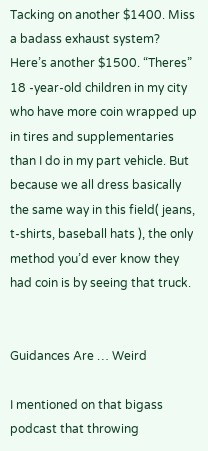Tacking on another $1400. Miss a badass exhaust system? Here’s another $1500. “Theres” 18 -year-old children in my city who have more coin wrapped up in tires and supplementaries than I do in my part vehicle. But because we all dress basically the same way in this field( jeans, t-shirts, baseball hats ), the only method you’d ever know they had coin is by seeing that truck.


Guidances Are … Weird

I mentioned on that bigass podcast that throwing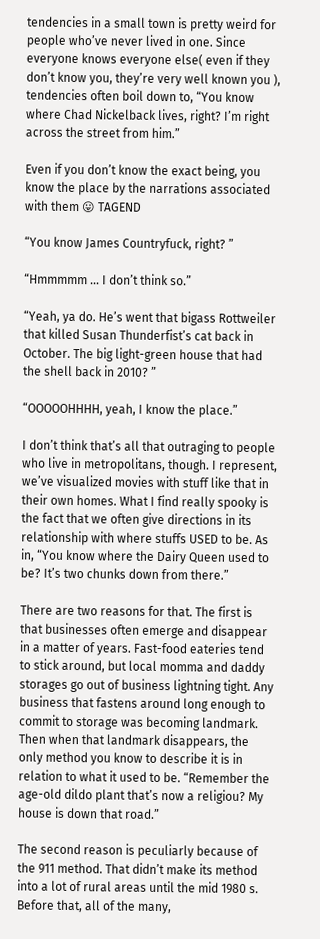tendencies in a small town is pretty weird for people who’ve never lived in one. Since everyone knows everyone else( even if they don’t know you, they’re very well known you ), tendencies often boil down to, “You know where Chad Nickelback lives, right? I’m right across the street from him.”

Even if you don’t know the exact being, you know the place by the narrations associated with them 😛 TAGEND

“You know James Countryfuck, right? ”

“Hmmmmm … I don’t think so.”

“Yeah, ya do. He’s went that bigass Rottweiler that killed Susan Thunderfist’s cat back in October. The big light-green house that had the shell back in 2010? ”

“OOOOOHHHH, yeah, I know the place.”

I don’t think that’s all that outraging to people who live in metropolitans, though. I represent, we’ve visualized movies with stuff like that in their own homes. What I find really spooky is the fact that we often give directions in its relationship with where stuffs USED to be. As in, “You know where the Dairy Queen used to be? It’s two chunks down from there.”

There are two reasons for that. The first is that businesses often emerge and disappear in a matter of years. Fast-food eateries tend to stick around, but local momma and daddy storages go out of business lightning tight. Any business that fastens around long enough to commit to storage was becoming landmark. Then when that landmark disappears, the only method you know to describe it is in relation to what it used to be. “Remember the age-old dildo plant that’s now a religiou? My house is down that road.”

The second reason is peculiarly because of the 911 method. That didn’t make its method into a lot of rural areas until the mid 1980 s. Before that, all of the many,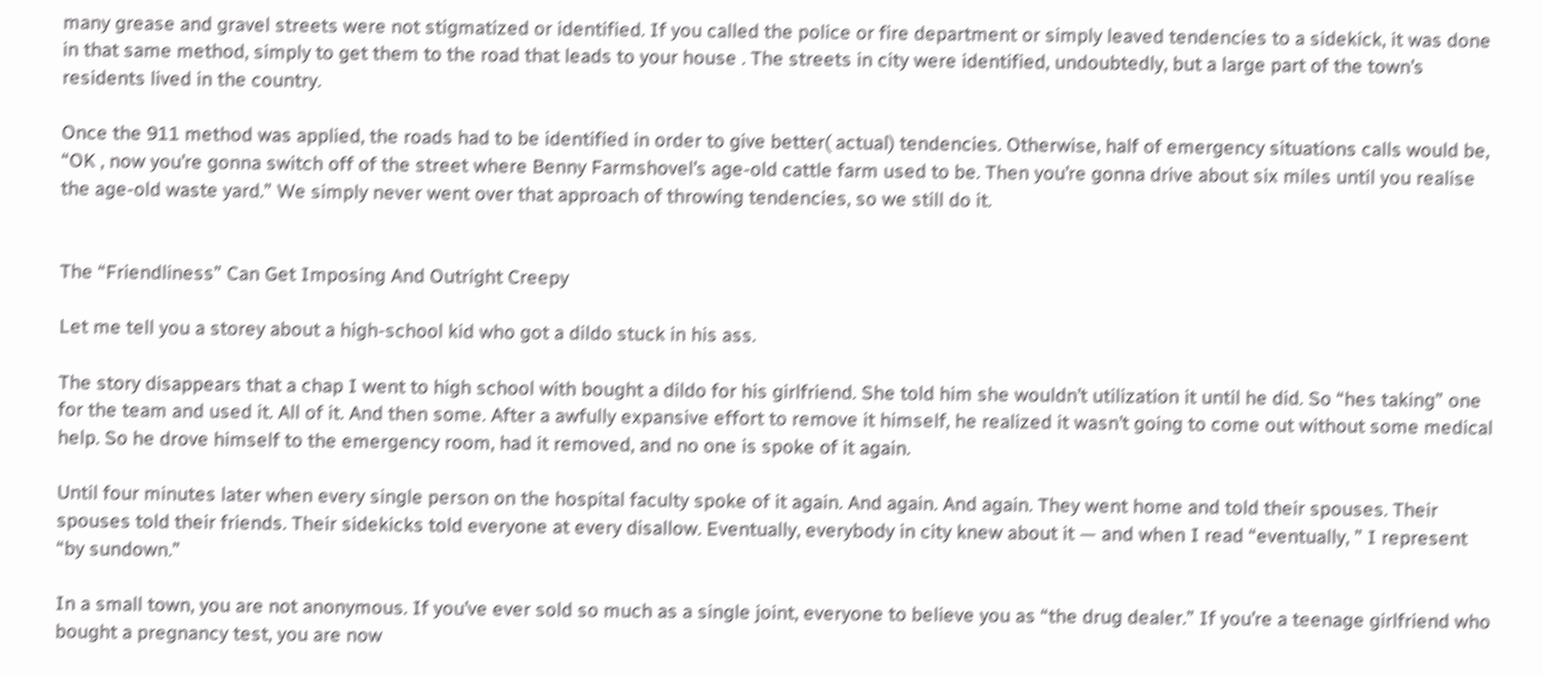many grease and gravel streets were not stigmatized or identified. If you called the police or fire department or simply leaved tendencies to a sidekick, it was done in that same method, simply to get them to the road that leads to your house . The streets in city were identified, undoubtedly, but a large part of the town’s residents lived in the country.

Once the 911 method was applied, the roads had to be identified in order to give better( actual) tendencies. Otherwise, half of emergency situations calls would be, “OK , now you’re gonna switch off of the street where Benny Farmshovel’s age-old cattle farm used to be. Then you’re gonna drive about six miles until you realise the age-old waste yard.” We simply never went over that approach of throwing tendencies, so we still do it.


The “Friendliness” Can Get Imposing And Outright Creepy

Let me tell you a storey about a high-school kid who got a dildo stuck in his ass.

The story disappears that a chap I went to high school with bought a dildo for his girlfriend. She told him she wouldn’t utilization it until he did. So “hes taking” one for the team and used it. All of it. And then some. After a awfully expansive effort to remove it himself, he realized it wasn’t going to come out without some medical help. So he drove himself to the emergency room, had it removed, and no one is spoke of it again.

Until four minutes later when every single person on the hospital faculty spoke of it again. And again. And again. They went home and told their spouses. Their spouses told their friends. Their sidekicks told everyone at every disallow. Eventually, everybody in city knew about it — and when I read “eventually, ” I represent “by sundown.”

In a small town, you are not anonymous. If you’ve ever sold so much as a single joint, everyone to believe you as “the drug dealer.” If you’re a teenage girlfriend who bought a pregnancy test, you are now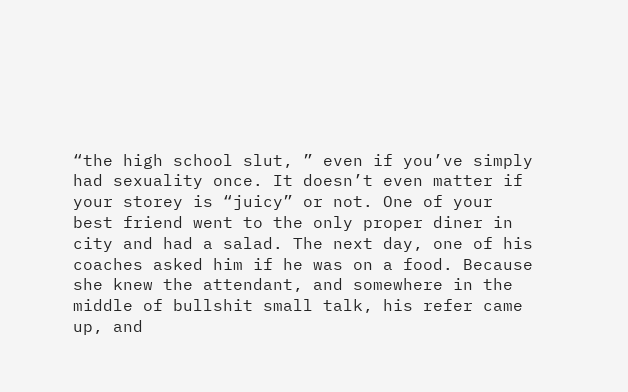“the high school slut, ” even if you’ve simply had sexuality once. It doesn’t even matter if your storey is “juicy” or not. One of your best friend went to the only proper diner in city and had a salad. The next day, one of his coaches asked him if he was on a food. Because she knew the attendant, and somewhere in the middle of bullshit small talk, his refer came up, and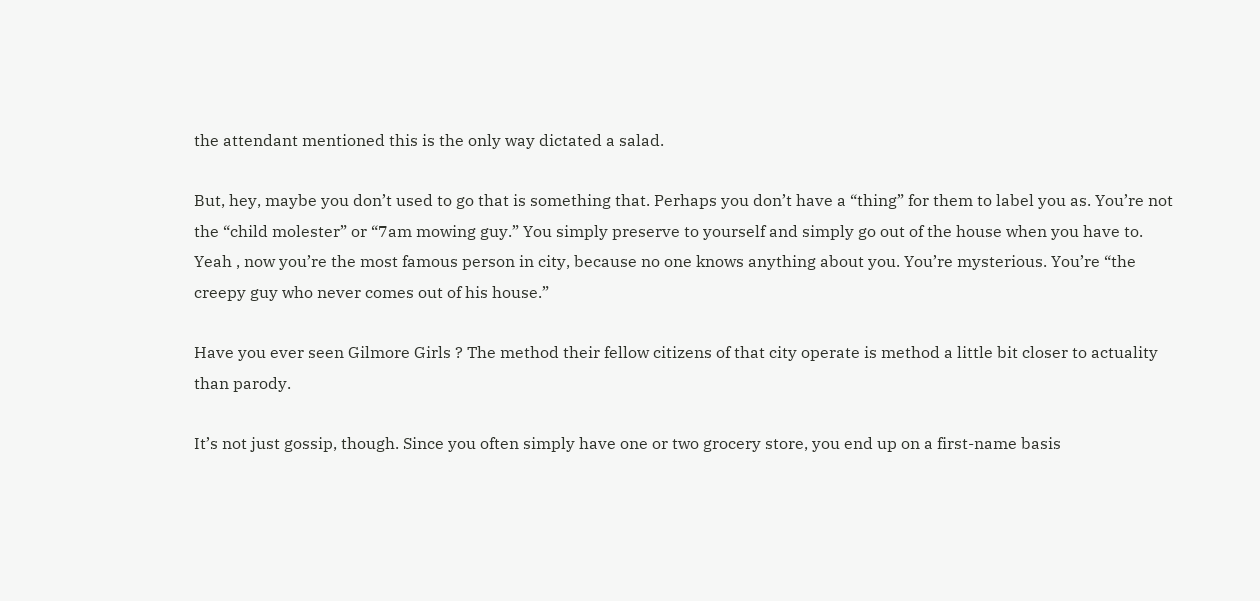the attendant mentioned this is the only way dictated a salad.

But, hey, maybe you don’t used to go that is something that. Perhaps you don’t have a “thing” for them to label you as. You’re not the “child molester” or “7am mowing guy.” You simply preserve to yourself and simply go out of the house when you have to. Yeah , now you’re the most famous person in city, because no one knows anything about you. You’re mysterious. You’re “the creepy guy who never comes out of his house.”

Have you ever seen Gilmore Girls ? The method their fellow citizens of that city operate is method a little bit closer to actuality than parody.

It’s not just gossip, though. Since you often simply have one or two grocery store, you end up on a first-name basis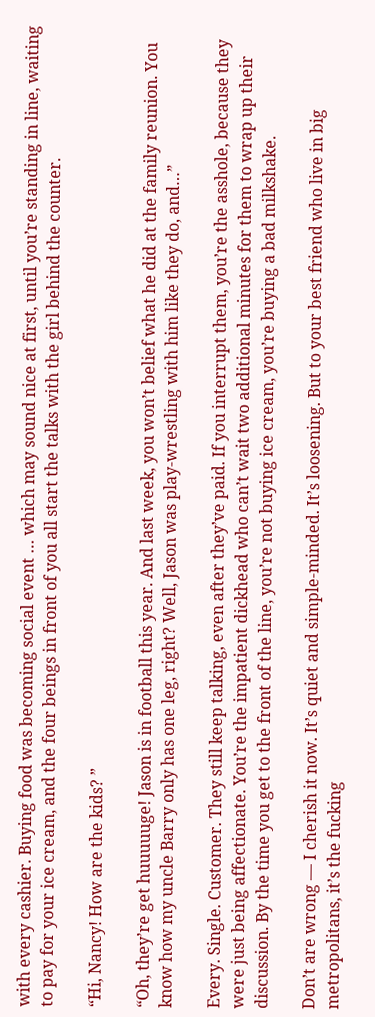with every cashier. Buying food was becoming social event … which may sound nice at first, until you’re standing in line, waiting to pay for your ice cream, and the four beings in front of you all start the talks with the girl behind the counter.

“Hi, Nancy! How are the kids? ”

“Oh, they’re get huuuuuge! Jason is in football this year. And last week, you won’t belief what he did at the family reunion. You know how my uncle Barry only has one leg, right? Well, Jason was play-wrestling with him like they do, and…”

Every. Single. Customer. They still keep talking, even after they’ve paid. If you interrupt them, you’re the asshole, because they were just being affectionate. You’re the impatient dickhead who can’t wait two additional minutes for them to wrap up their discussion. By the time you get to the front of the line, you’re not buying ice cream, you’re buying a bad milkshake.

Don’t are wrong — I cherish it now. It’s quiet and simple-minded. It’s loosening. But to your best friend who live in big metropolitans, it’s the fucking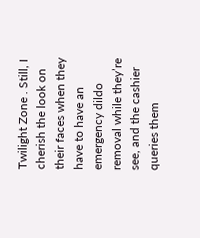Twilight Zone . Still, I cherish the look on their faces when they have to have an emergency dildo removal while they’re see, and the cashier queries them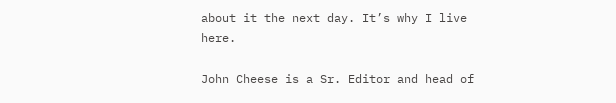about it the next day. It’s why I live here.

John Cheese is a Sr. Editor and head of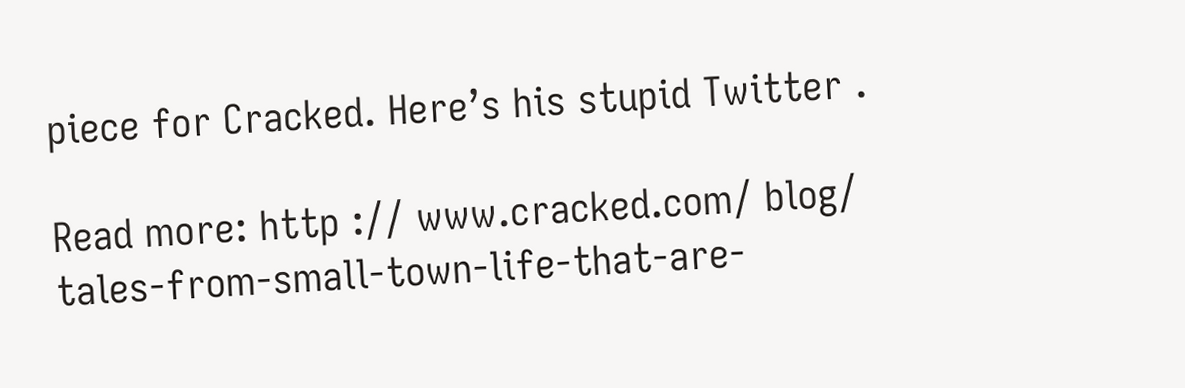piece for Cracked. Here’s his stupid Twitter .

Read more: http :// www.cracked.com/ blog/ tales-from-small-town-life-that-are-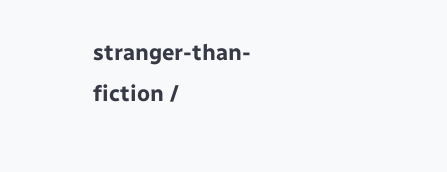stranger-than-fiction /